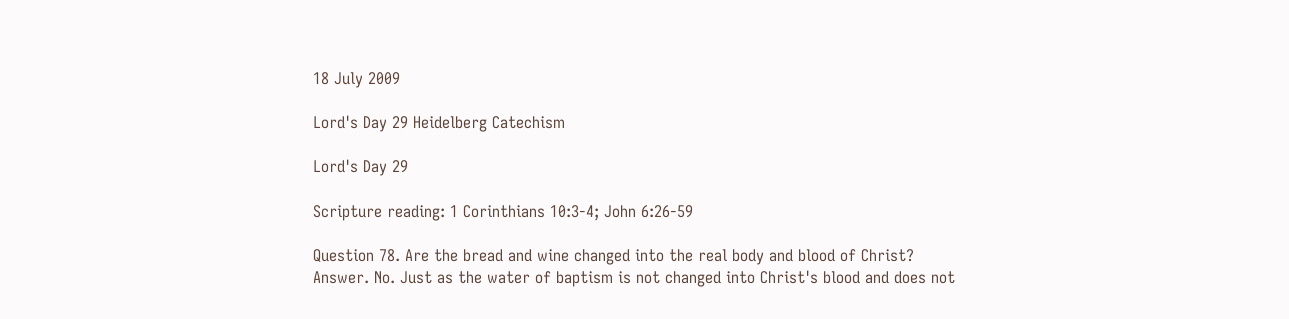18 July 2009

Lord's Day 29 Heidelberg Catechism

Lord's Day 29

Scripture reading: 1 Corinthians 10:3-4; John 6:26-59

Question 78. Are the bread and wine changed into the real body and blood of Christ?
Answer. No. Just as the water of baptism is not changed into Christ's blood and does not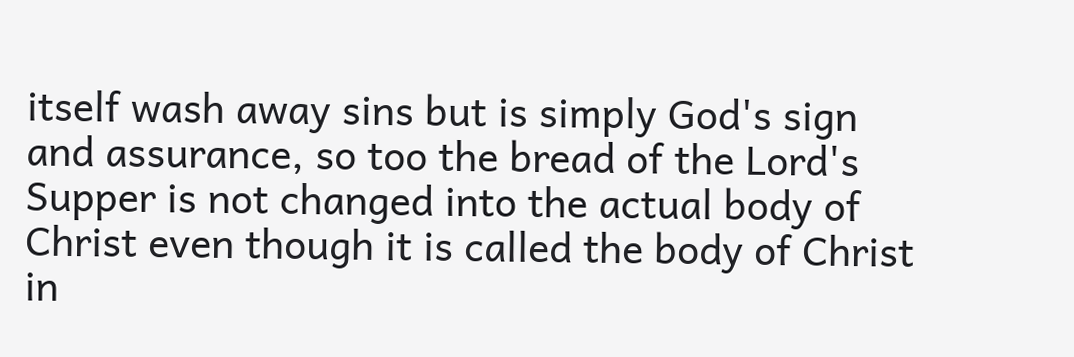itself wash away sins but is simply God's sign and assurance, so too the bread of the Lord's Supper is not changed into the actual body of Christ even though it is called the body of Christ in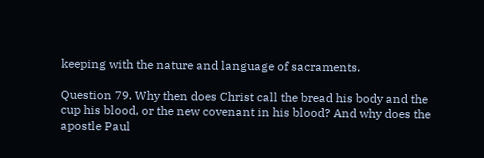keeping with the nature and language of sacraments.

Question 79. Why then does Christ call the bread his body and the cup his blood, or the new covenant in his blood? And why does the apostle Paul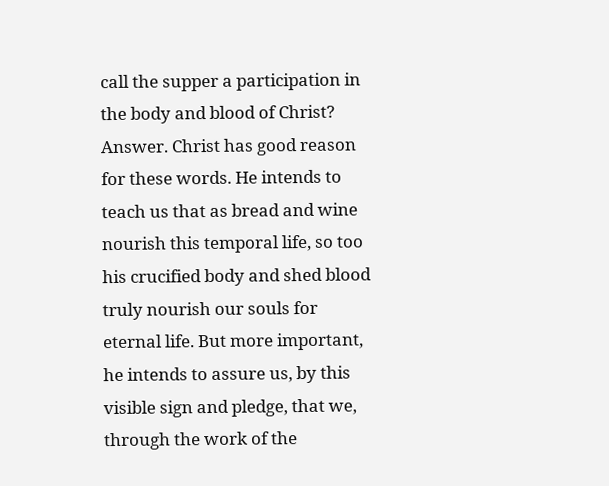call the supper a participation in the body and blood of Christ?
Answer. Christ has good reason for these words. He intends to teach us that as bread and wine nourish this temporal life, so too his crucified body and shed blood truly nourish our souls for eternal life. But more important, he intends to assure us, by this visible sign and pledge, that we, through the work of the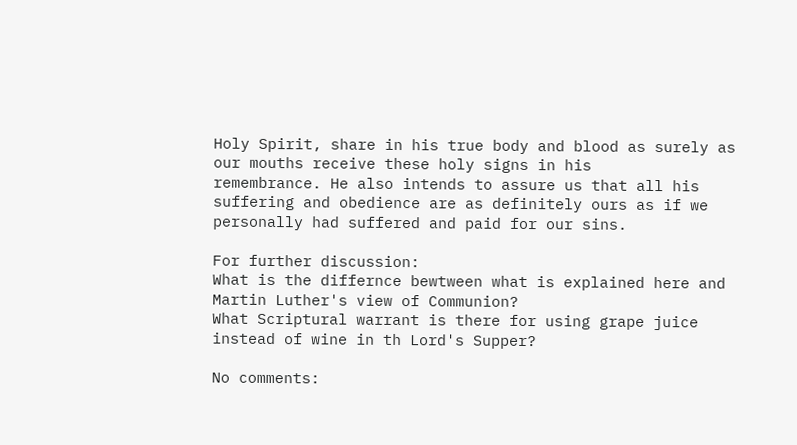Holy Spirit, share in his true body and blood as surely as our mouths receive these holy signs in his
remembrance. He also intends to assure us that all his suffering and obedience are as definitely ours as if we personally had suffered and paid for our sins.

For further discussion:
What is the differnce bewtween what is explained here and Martin Luther's view of Communion?
What Scriptural warrant is there for using grape juice instead of wine in th Lord's Supper?

No comments: